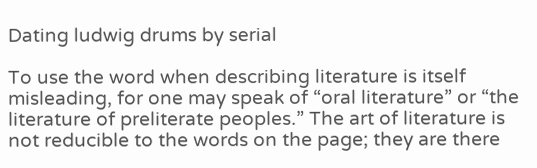Dating ludwig drums by serial

To use the word when describing literature is itself misleading, for one may speak of “oral literature” or “the literature of preliterate peoples.” The art of literature is not reducible to the words on the page; they are there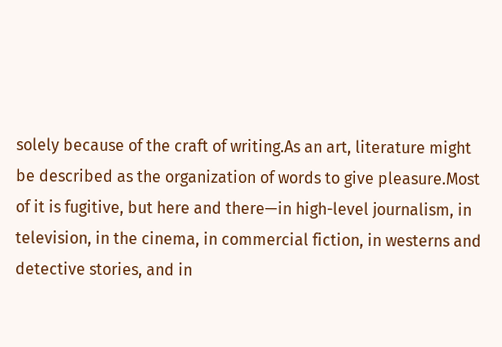solely because of the craft of writing.As an art, literature might be described as the organization of words to give pleasure.Most of it is fugitive, but here and there—in high-level journalism, in television, in the cinema, in commercial fiction, in westerns and detective stories, and in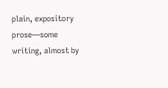plain, expository prose—some writing, almost by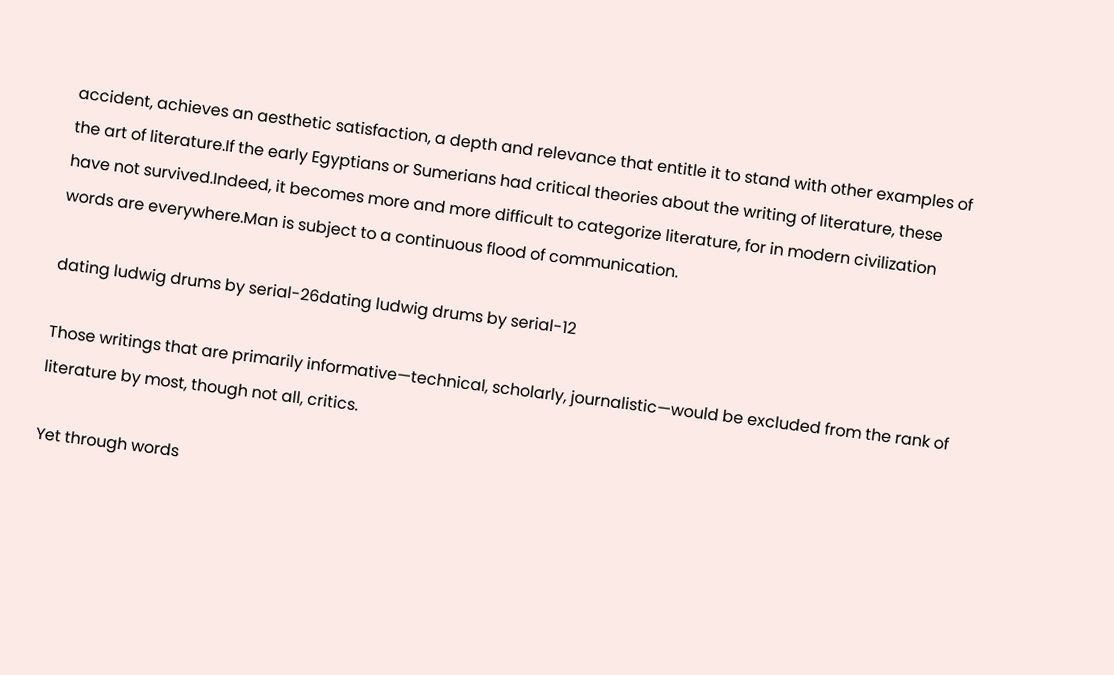accident, achieves an aesthetic satisfaction, a depth and relevance that entitle it to stand with other examples of the art of literature.If the early Egyptians or Sumerians had critical theories about the writing of literature, these have not survived.Indeed, it becomes more and more difficult to categorize literature, for in modern civilization words are everywhere.Man is subject to a continuous flood of communication.

dating ludwig drums by serial-26dating ludwig drums by serial-12

Those writings that are primarily informative—technical, scholarly, journalistic—would be excluded from the rank of literature by most, though not all, critics.

Yet through words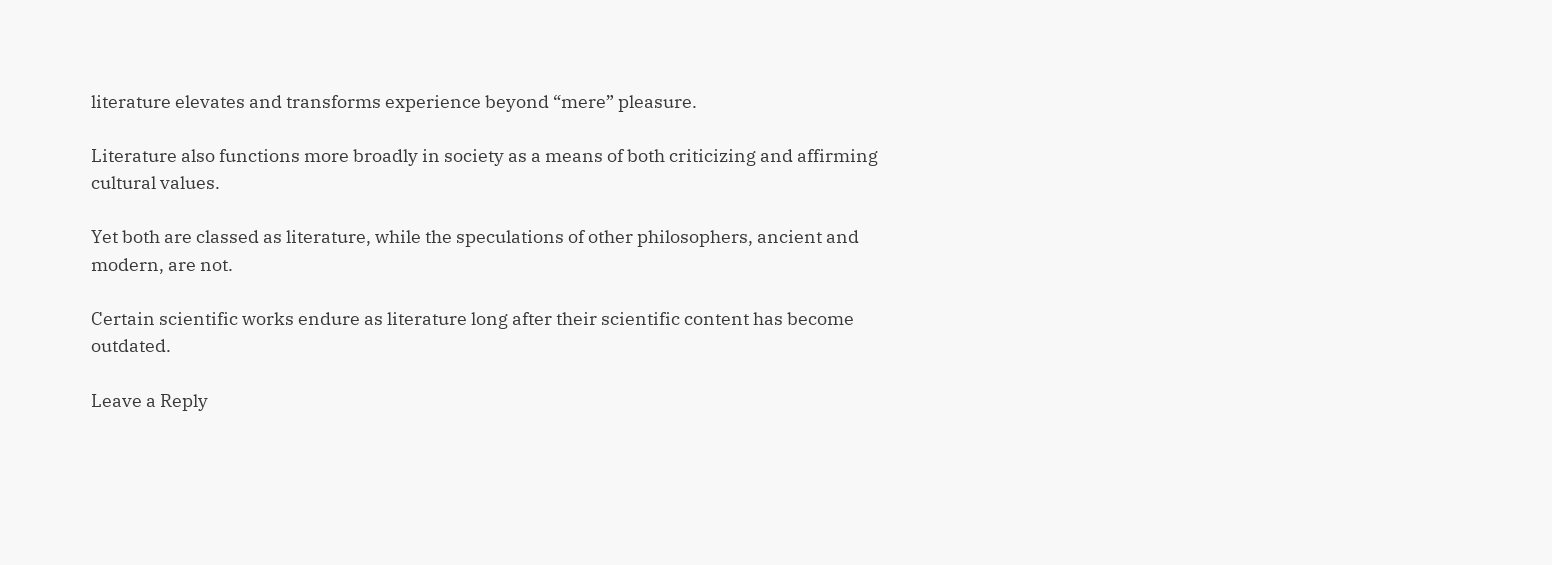literature elevates and transforms experience beyond “mere” pleasure.

Literature also functions more broadly in society as a means of both criticizing and affirming cultural values.

Yet both are classed as literature, while the speculations of other philosophers, ancient and modern, are not.

Certain scientific works endure as literature long after their scientific content has become outdated.

Leave a Reply